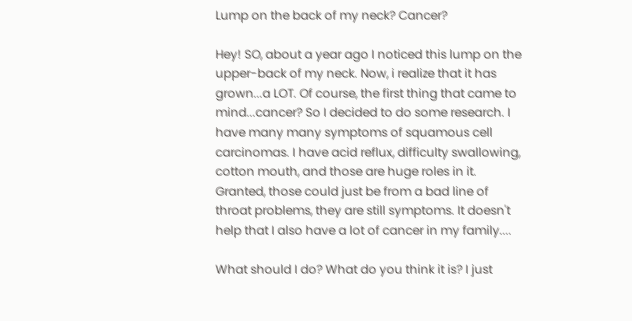Lump on the back of my neck? Cancer?

Hey! SO, about a year ago I noticed this lump on the upper-back of my neck. Now, i realize that it has grown...a LOT. Of course, the first thing that came to mind...cancer? So I decided to do some research. I have many many symptoms of squamous cell carcinomas. I have acid reflux, difficulty swallowing, cotton mouth, and those are huge roles in it. Granted, those could just be from a bad line of throat problems, they are still symptoms. It doesn't help that I also have a lot of cancer in my family....

What should I do? What do you think it is? I just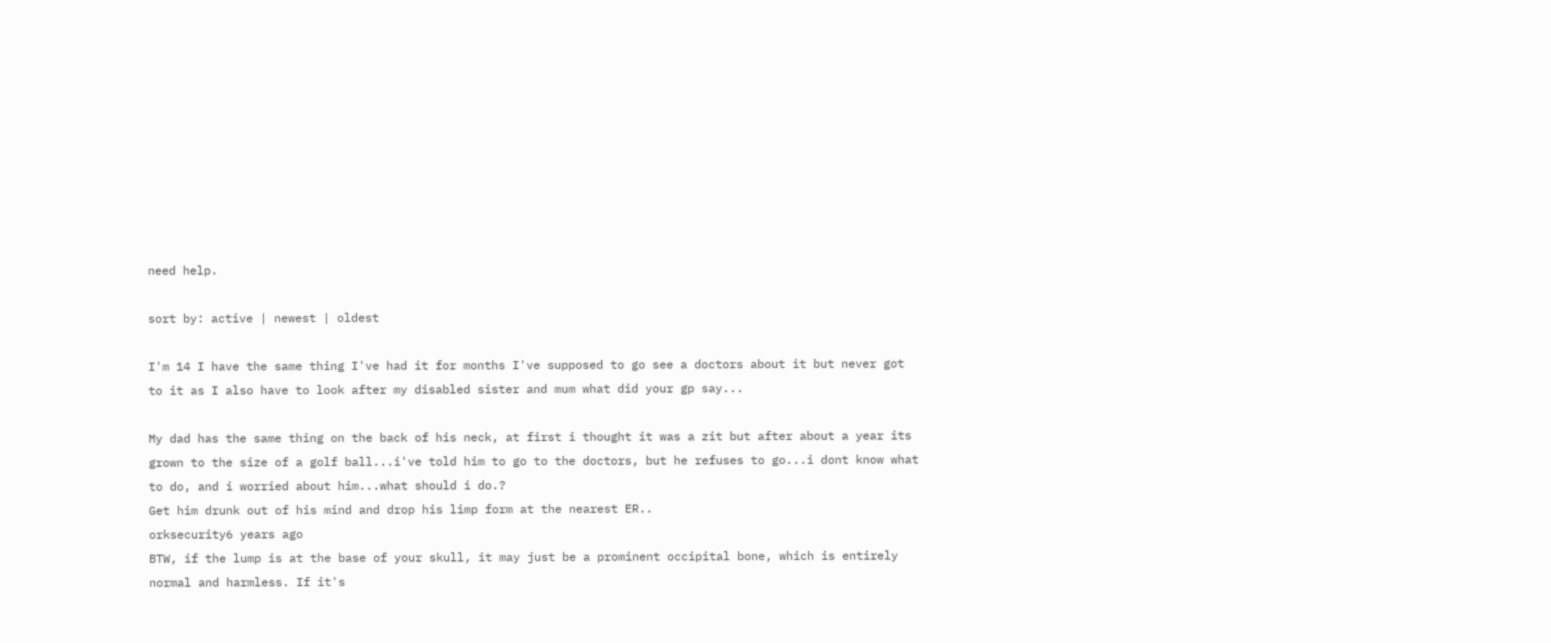need help.

sort by: active | newest | oldest

I'm 14 I have the same thing I've had it for months I've supposed to go see a doctors about it but never got to it as I also have to look after my disabled sister and mum what did your gp say...

My dad has the same thing on the back of his neck, at first i thought it was a zit but after about a year its grown to the size of a golf ball...i've told him to go to the doctors, but he refuses to go...i dont know what to do, and i worried about him...what should i do.?
Get him drunk out of his mind and drop his limp form at the nearest ER..
orksecurity6 years ago
BTW, if the lump is at the base of your skull, it may just be a prominent occipital bone, which is entirely normal and harmless. If it's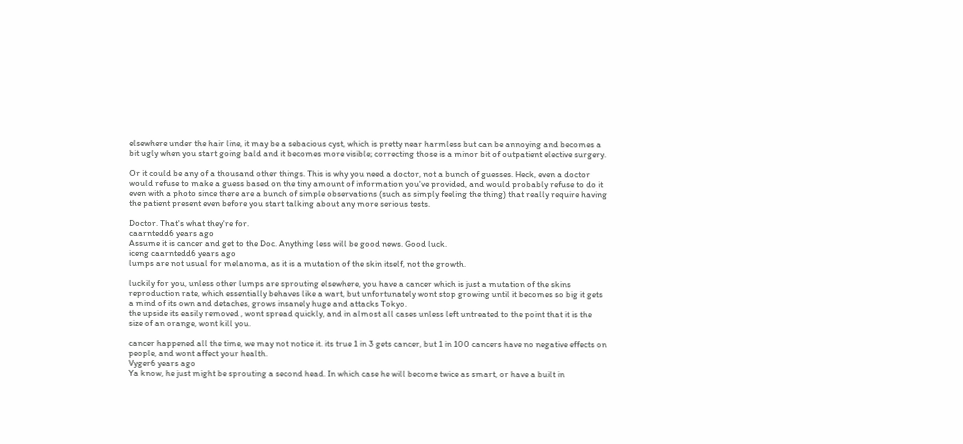elsewhere under the hair line, it may be a sebacious cyst, which is pretty near harmless but can be annoying and becomes a bit ugly when you start going bald and it becomes more visible; correcting those is a minor bit of outpatient elective surgery.

Or it could be any of a thousand other things. This is why you need a doctor, not a bunch of guesses. Heck, even a doctor would refuse to make a guess based on the tiny amount of information you've provided, and would probably refuse to do it even with a photo since there are a bunch of simple observations (such as simply feeling the thing) that really require having the patient present even before you start talking about any more serious tests.

Doctor. That's what they're for.
caarntedd6 years ago
Assume it is cancer and get to the Doc. Anything less will be good news. Good luck.
iceng caarntedd6 years ago
lumps are not usual for melanoma, as it is a mutation of the skin itself, not the growth.

luckily for you, unless other lumps are sprouting elsewhere, you have a cancer which is just a mutation of the skins reproduction rate, which essentially behaves like a wart, but unfortunately wont stop growing until it becomes so big it gets a mind of its own and detaches, grows insanely huge and attacks Tokyo.
the upside its easily removed , wont spread quickly, and in almost all cases unless left untreated to the point that it is the size of an orange, wont kill you.

cancer happened all the time, we may not notice it. its true 1 in 3 gets cancer, but 1 in 100 cancers have no negative effects on people, and wont affect your health.
Vyger6 years ago
Ya know, he just might be sprouting a second head. In which case he will become twice as smart, or have a built in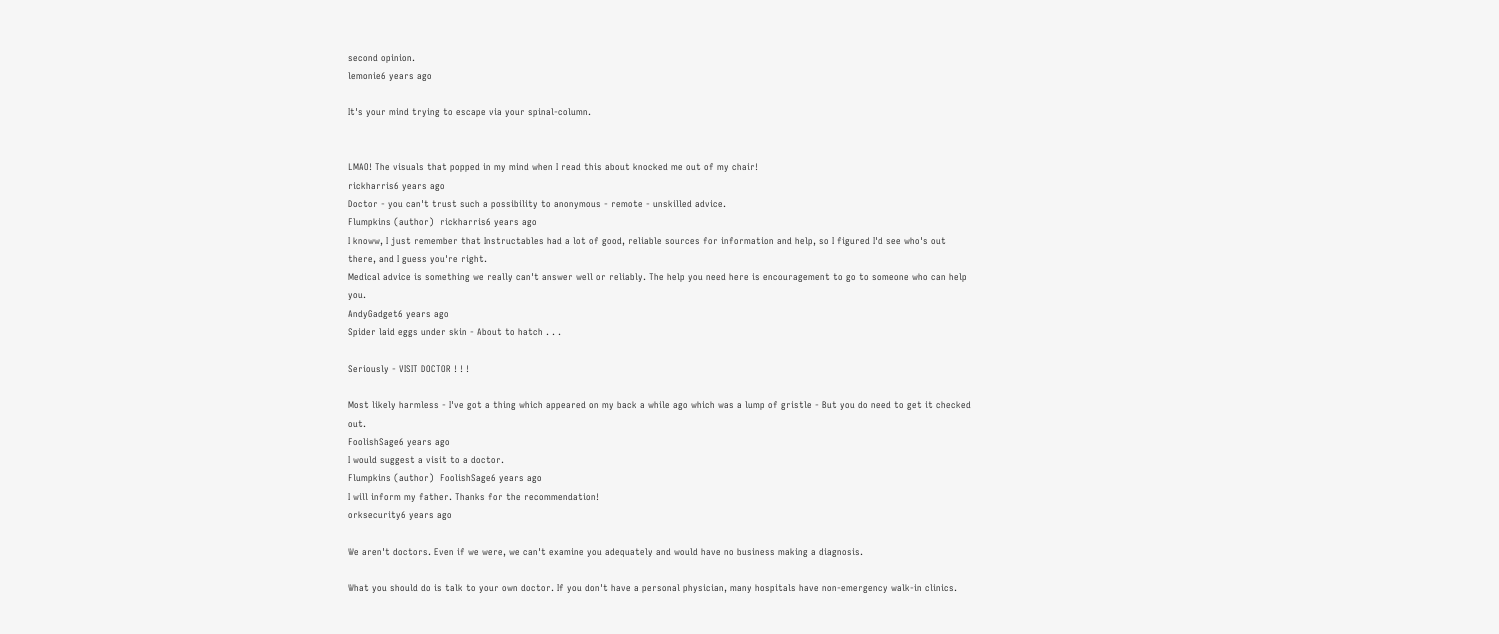second opinion.
lemonie6 years ago

It's your mind trying to escape via your spinal-column.


LMAO! The visuals that popped in my mind when I read this about knocked me out of my chair!
rickharris6 years ago
Doctor - you can't trust such a possibility to anonymous - remote - unskilled advice.
Flumpkins (author)  rickharris6 years ago
I knoww, I just remember that Instructables had a lot of good, reliable sources for information and help, so I figured I'd see who's out there, and I guess you're right.
Medical advice is something we really can't answer well or reliably. The help you need here is encouragement to go to someone who can help you.
AndyGadget6 years ago
Spider laid eggs under skin - About to hatch . . .

Seriously - VISIT DOCTOR ! ! !

Most likely harmless - I've got a thing which appeared on my back a while ago which was a lump of gristle - But you do need to get it checked out.
FoolishSage6 years ago
I would suggest a visit to a doctor.
Flumpkins (author)  FoolishSage6 years ago
I will inform my father. Thanks for the recommendation!
orksecurity6 years ago

We aren't doctors. Even if we were, we can't examine you adequately and would have no business making a diagnosis.

What you should do is talk to your own doctor. If you don't have a personal physician, many hospitals have non-emergency walk-in clinics.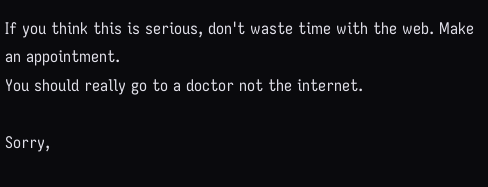If you think this is serious, don't waste time with the web. Make an appointment.
You should really go to a doctor not the internet.

Sorry,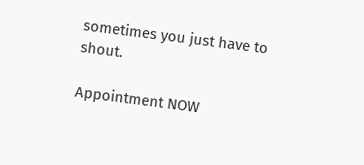sometimes you just have to shout.

Appointment NOW